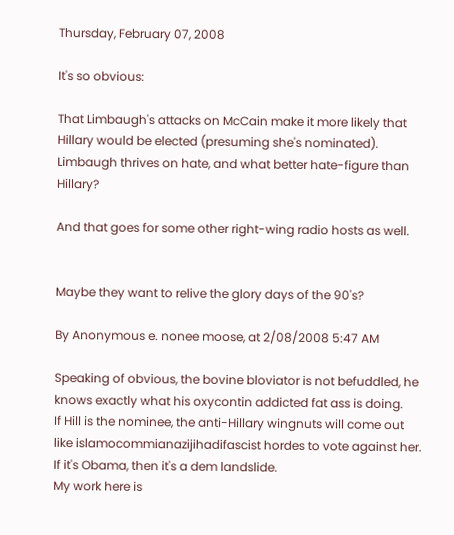Thursday, February 07, 2008

It's so obvious:

That Limbaugh's attacks on McCain make it more likely that Hillary would be elected (presuming she's nominated). Limbaugh thrives on hate, and what better hate-figure than Hillary?

And that goes for some other right-wing radio hosts as well.


Maybe they want to relive the glory days of the 90's?

By Anonymous e. nonee moose, at 2/08/2008 5:47 AM

Speaking of obvious, the bovine bloviator is not befuddled, he knows exactly what his oxycontin addicted fat ass is doing.
If Hill is the nominee, the anti-Hillary wingnuts will come out like islamocommianazijihadifascist hordes to vote against her.
If it's Obama, then it's a dem landslide.
My work here is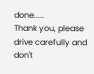done.....
Thank you, please drive carefully and don't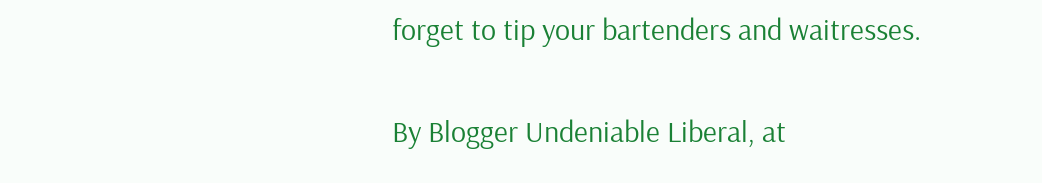forget to tip your bartenders and waitresses.

By Blogger Undeniable Liberal, at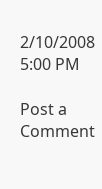2/10/2008 5:00 PM

Post a Comment